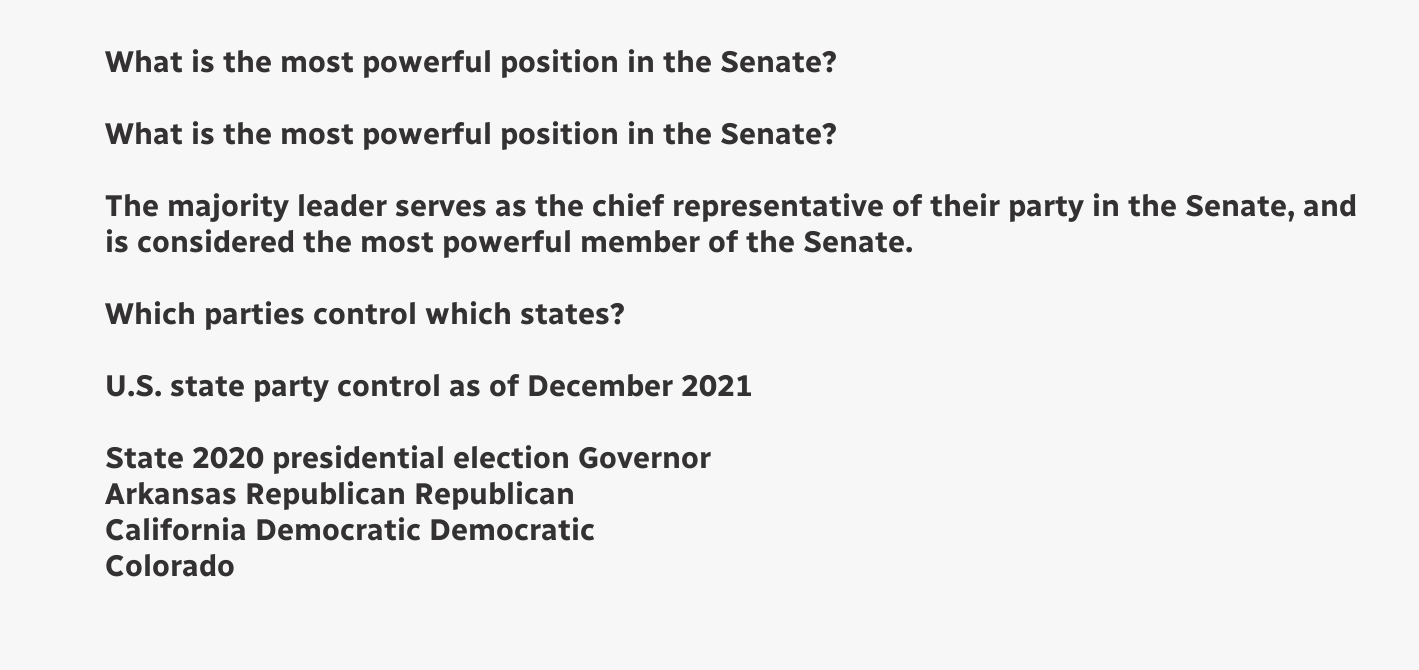What is the most powerful position in the Senate?

What is the most powerful position in the Senate?

The majority leader serves as the chief representative of their party in the Senate, and is considered the most powerful member of the Senate.

Which parties control which states?

U.S. state party control as of December 2021

State 2020 presidential election Governor
Arkansas Republican Republican
California Democratic Democratic
Colorado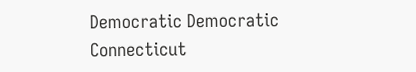Democratic Democratic
Connecticut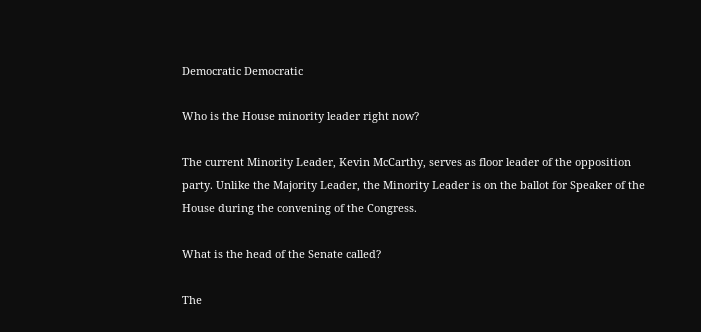Democratic Democratic

Who is the House minority leader right now?

The current Minority Leader, Kevin McCarthy, serves as floor leader of the opposition party. Unlike the Majority Leader, the Minority Leader is on the ballot for Speaker of the House during the convening of the Congress.

What is the head of the Senate called?

The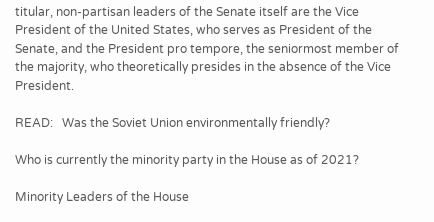titular, non-partisan leaders of the Senate itself are the Vice President of the United States, who serves as President of the Senate, and the President pro tempore, the seniormost member of the majority, who theoretically presides in the absence of the Vice President.

READ:   Was the Soviet Union environmentally friendly?

Who is currently the minority party in the House as of 2021?

Minority Leaders of the House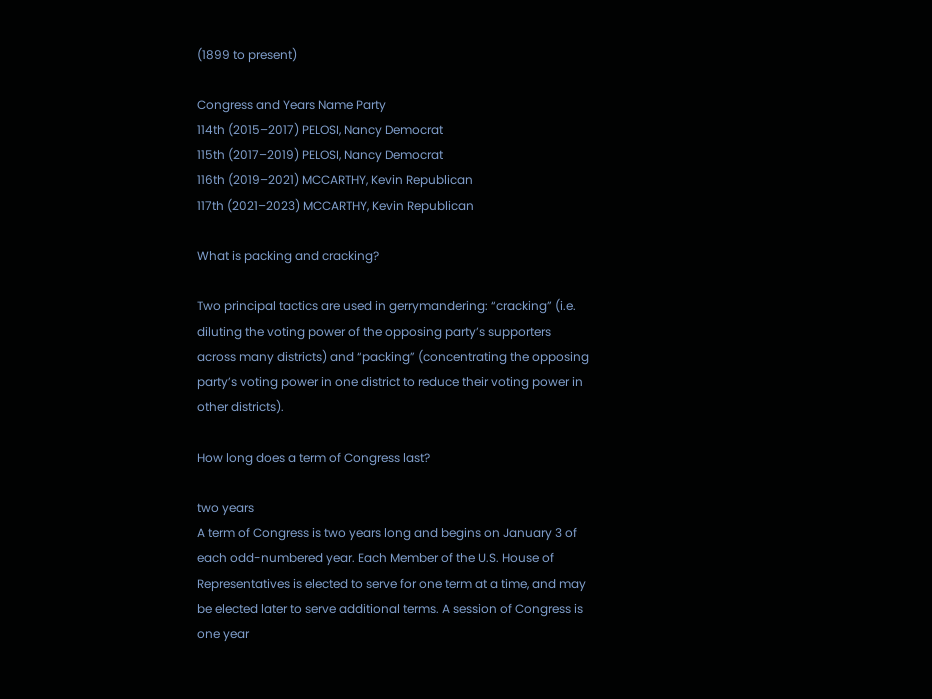(1899 to present)

Congress and Years Name Party
114th (2015–2017) PELOSI, Nancy Democrat
115th (2017–2019) PELOSI, Nancy Democrat
116th (2019–2021) MCCARTHY, Kevin Republican
117th (2021–2023) MCCARTHY, Kevin Republican

What is packing and cracking?

Two principal tactics are used in gerrymandering: “cracking” (i.e. diluting the voting power of the opposing party’s supporters across many districts) and “packing” (concentrating the opposing party’s voting power in one district to reduce their voting power in other districts).

How long does a term of Congress last?

two years
A term of Congress is two years long and begins on January 3 of each odd-numbered year. Each Member of the U.S. House of Representatives is elected to serve for one term at a time, and may be elected later to serve additional terms. A session of Congress is one year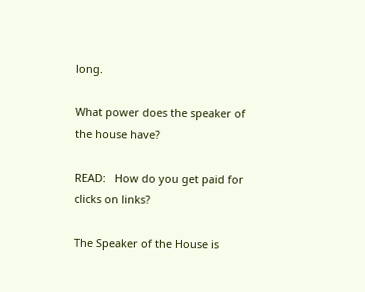long.

What power does the speaker of the house have?

READ:   How do you get paid for clicks on links?

The Speaker of the House is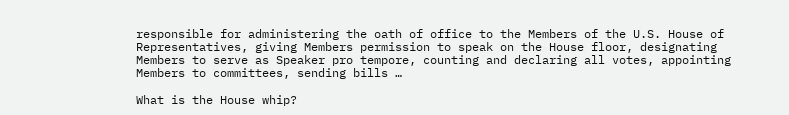responsible for administering the oath of office to the Members of the U.S. House of Representatives, giving Members permission to speak on the House floor, designating Members to serve as Speaker pro tempore, counting and declaring all votes, appointing Members to committees, sending bills …

What is the House whip?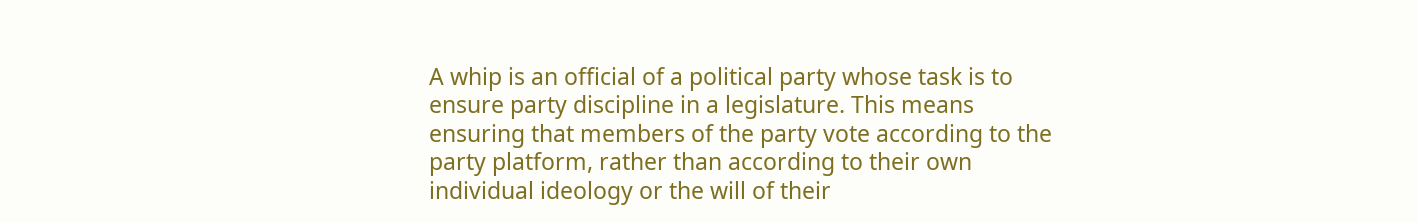A whip is an official of a political party whose task is to ensure party discipline in a legislature. This means ensuring that members of the party vote according to the party platform, rather than according to their own individual ideology or the will of their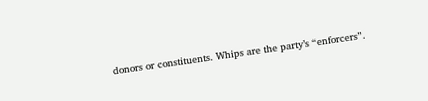donors or constituents. Whips are the party’s “enforcers”.